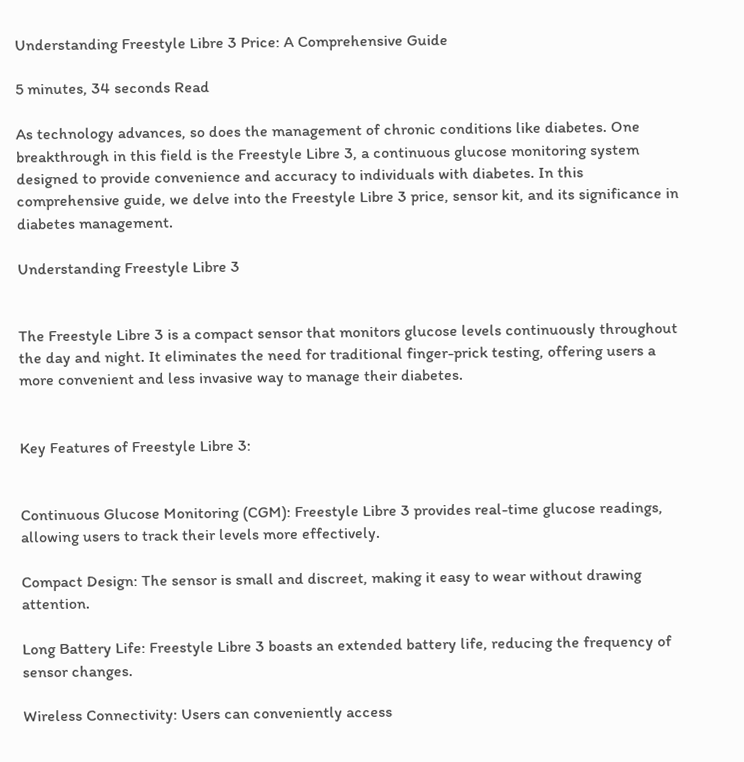Understanding Freestyle Libre 3 Price: A Comprehensive Guide

5 minutes, 34 seconds Read

As technology advances, so does the management of chronic conditions like diabetes. One breakthrough in this field is the Freestyle Libre 3, a continuous glucose monitoring system designed to provide convenience and accuracy to individuals with diabetes. In this comprehensive guide, we delve into the Freestyle Libre 3 price, sensor kit, and its significance in diabetes management.

Understanding Freestyle Libre 3


The Freestyle Libre 3 is a compact sensor that monitors glucose levels continuously throughout the day and night. It eliminates the need for traditional finger-prick testing, offering users a more convenient and less invasive way to manage their diabetes.


Key Features of Freestyle Libre 3:


Continuous Glucose Monitoring (CGM): Freestyle Libre 3 provides real-time glucose readings, allowing users to track their levels more effectively.

Compact Design: The sensor is small and discreet, making it easy to wear without drawing attention.

Long Battery Life: Freestyle Libre 3 boasts an extended battery life, reducing the frequency of sensor changes.

Wireless Connectivity: Users can conveniently access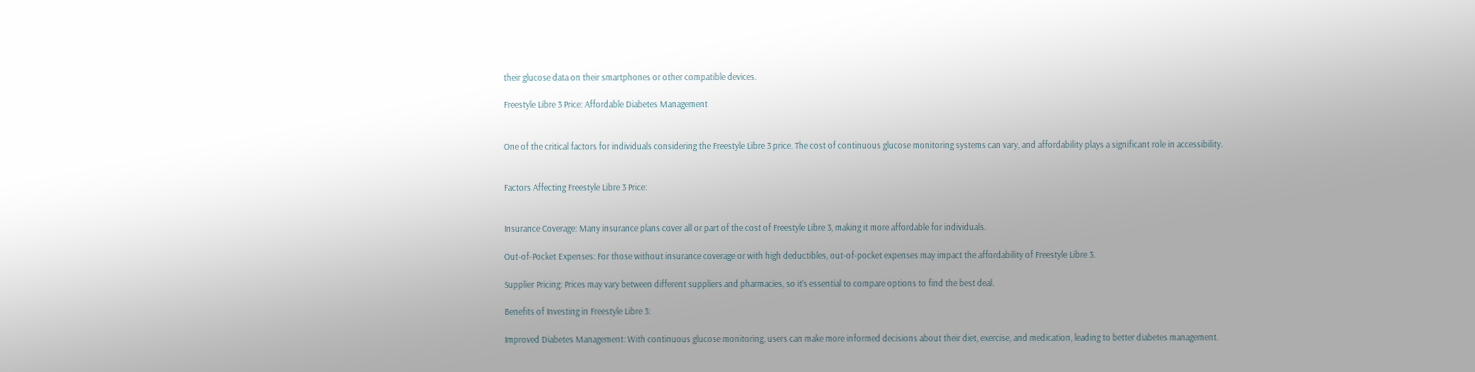their glucose data on their smartphones or other compatible devices.

Freestyle Libre 3 Price: Affordable Diabetes Management


One of the critical factors for individuals considering the Freestyle Libre 3 price. The cost of continuous glucose monitoring systems can vary, and affordability plays a significant role in accessibility.


Factors Affecting Freestyle Libre 3 Price:


Insurance Coverage: Many insurance plans cover all or part of the cost of Freestyle Libre 3, making it more affordable for individuals.

Out-of-Pocket Expenses: For those without insurance coverage or with high deductibles, out-of-pocket expenses may impact the affordability of Freestyle Libre 3.

Supplier Pricing: Prices may vary between different suppliers and pharmacies, so it’s essential to compare options to find the best deal.

Benefits of Investing in Freestyle Libre 3:

Improved Diabetes Management: With continuous glucose monitoring, users can make more informed decisions about their diet, exercise, and medication, leading to better diabetes management.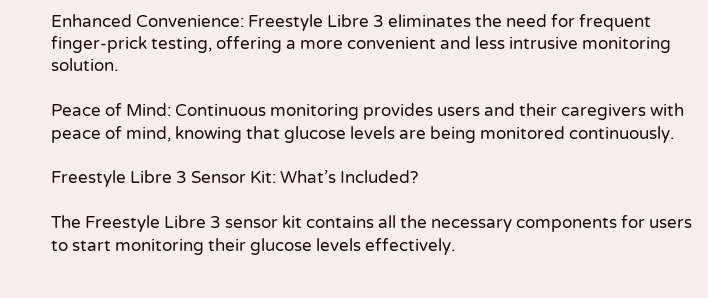Enhanced Convenience: Freestyle Libre 3 eliminates the need for frequent finger-prick testing, offering a more convenient and less intrusive monitoring solution.

Peace of Mind: Continuous monitoring provides users and their caregivers with peace of mind, knowing that glucose levels are being monitored continuously.

Freestyle Libre 3 Sensor Kit: What’s Included?

The Freestyle Libre 3 sensor kit contains all the necessary components for users to start monitoring their glucose levels effectively.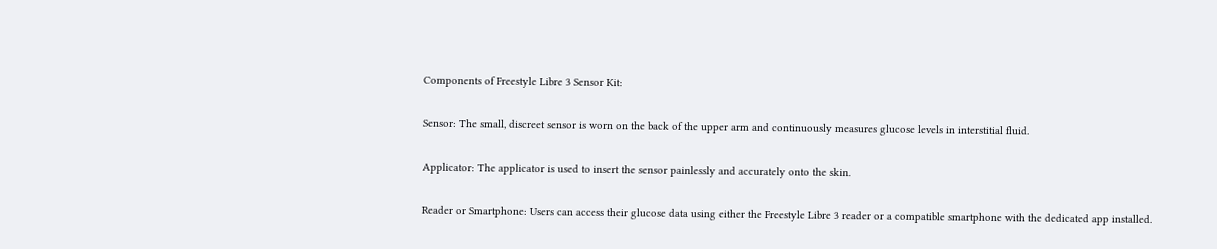Components of Freestyle Libre 3 Sensor Kit:

Sensor: The small, discreet sensor is worn on the back of the upper arm and continuously measures glucose levels in interstitial fluid.

Applicator: The applicator is used to insert the sensor painlessly and accurately onto the skin.

Reader or Smartphone: Users can access their glucose data using either the Freestyle Libre 3 reader or a compatible smartphone with the dedicated app installed.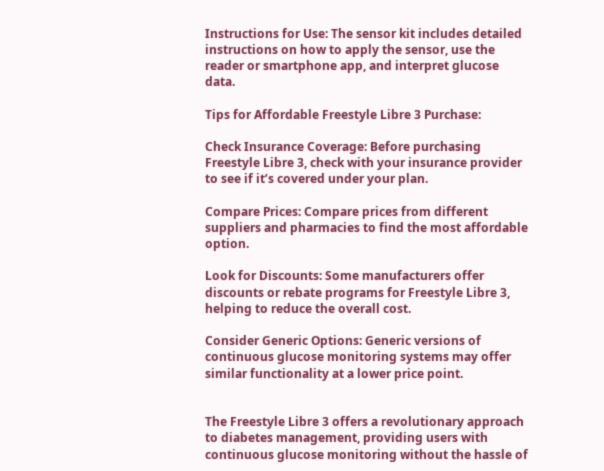Instructions for Use: The sensor kit includes detailed instructions on how to apply the sensor, use the reader or smartphone app, and interpret glucose data.

Tips for Affordable Freestyle Libre 3 Purchase:

Check Insurance Coverage: Before purchasing Freestyle Libre 3, check with your insurance provider to see if it’s covered under your plan.

Compare Prices: Compare prices from different suppliers and pharmacies to find the most affordable option.

Look for Discounts: Some manufacturers offer discounts or rebate programs for Freestyle Libre 3, helping to reduce the overall cost.

Consider Generic Options: Generic versions of continuous glucose monitoring systems may offer similar functionality at a lower price point.


The Freestyle Libre 3 offers a revolutionary approach to diabetes management, providing users with continuous glucose monitoring without the hassle of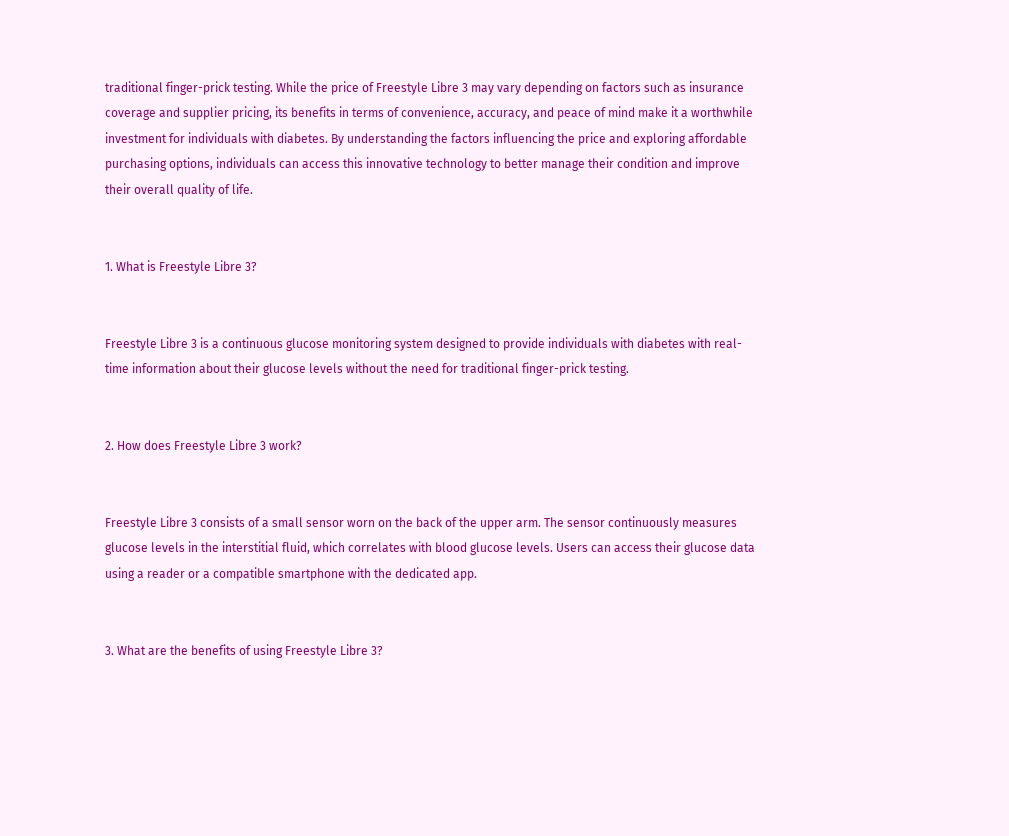traditional finger-prick testing. While the price of Freestyle Libre 3 may vary depending on factors such as insurance coverage and supplier pricing, its benefits in terms of convenience, accuracy, and peace of mind make it a worthwhile investment for individuals with diabetes. By understanding the factors influencing the price and exploring affordable purchasing options, individuals can access this innovative technology to better manage their condition and improve their overall quality of life.


1. What is Freestyle Libre 3?


Freestyle Libre 3 is a continuous glucose monitoring system designed to provide individuals with diabetes with real-time information about their glucose levels without the need for traditional finger-prick testing.


2. How does Freestyle Libre 3 work?


Freestyle Libre 3 consists of a small sensor worn on the back of the upper arm. The sensor continuously measures glucose levels in the interstitial fluid, which correlates with blood glucose levels. Users can access their glucose data using a reader or a compatible smartphone with the dedicated app.


3. What are the benefits of using Freestyle Libre 3?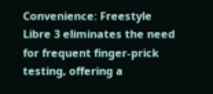Convenience: Freestyle Libre 3 eliminates the need for frequent finger-prick testing, offering a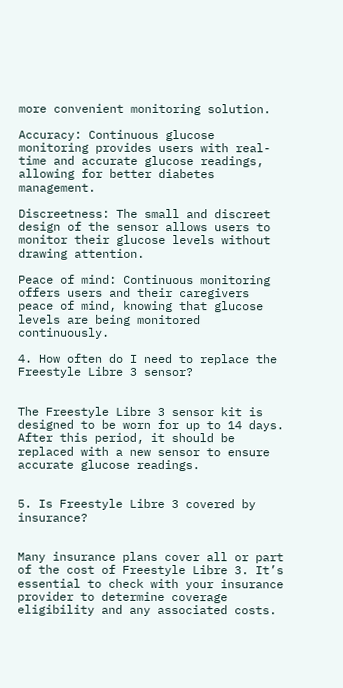more convenient monitoring solution.

Accuracy: Continuous glucose monitoring provides users with real-time and accurate glucose readings, allowing for better diabetes management.

Discreetness: The small and discreet design of the sensor allows users to monitor their glucose levels without drawing attention.

Peace of mind: Continuous monitoring offers users and their caregivers peace of mind, knowing that glucose levels are being monitored continuously.

4. How often do I need to replace the Freestyle Libre 3 sensor?


The Freestyle Libre 3 sensor kit is designed to be worn for up to 14 days. After this period, it should be replaced with a new sensor to ensure accurate glucose readings.


5. Is Freestyle Libre 3 covered by insurance?


Many insurance plans cover all or part of the cost of Freestyle Libre 3. It’s essential to check with your insurance provider to determine coverage eligibility and any associated costs.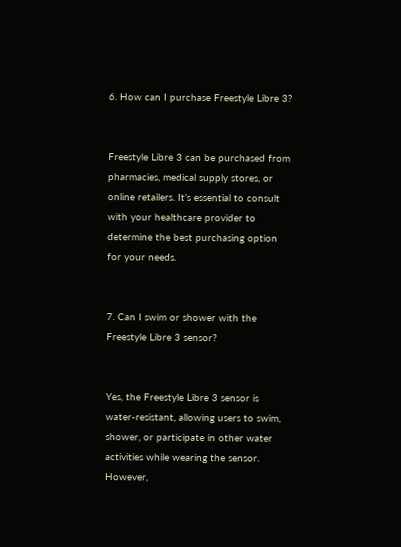6. How can I purchase Freestyle Libre 3?


Freestyle Libre 3 can be purchased from pharmacies, medical supply stores, or online retailers. It’s essential to consult with your healthcare provider to determine the best purchasing option for your needs.


7. Can I swim or shower with the Freestyle Libre 3 sensor?


Yes, the Freestyle Libre 3 sensor is water-resistant, allowing users to swim, shower, or participate in other water activities while wearing the sensor. However,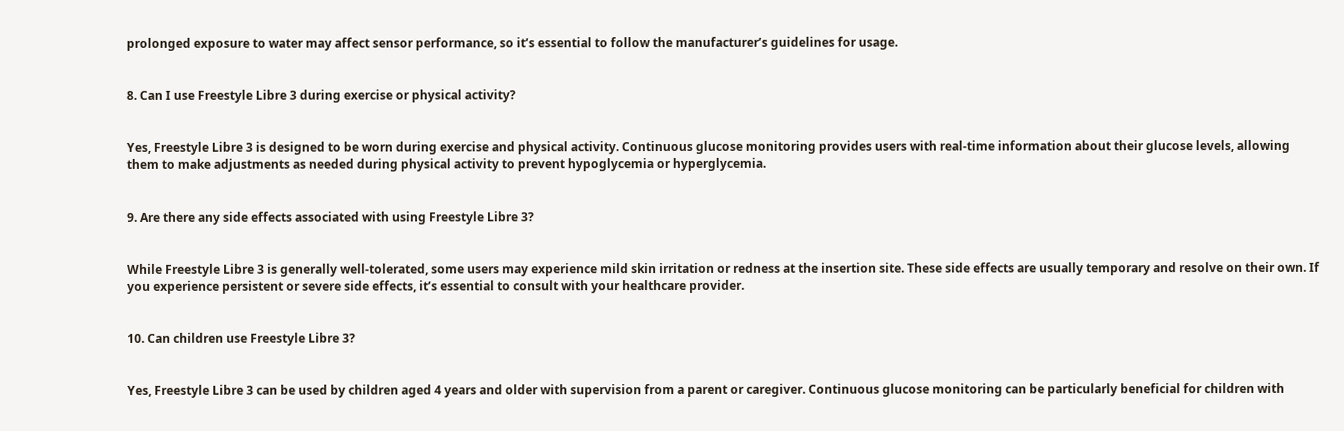prolonged exposure to water may affect sensor performance, so it’s essential to follow the manufacturer’s guidelines for usage.


8. Can I use Freestyle Libre 3 during exercise or physical activity?


Yes, Freestyle Libre 3 is designed to be worn during exercise and physical activity. Continuous glucose monitoring provides users with real-time information about their glucose levels, allowing them to make adjustments as needed during physical activity to prevent hypoglycemia or hyperglycemia.


9. Are there any side effects associated with using Freestyle Libre 3?


While Freestyle Libre 3 is generally well-tolerated, some users may experience mild skin irritation or redness at the insertion site. These side effects are usually temporary and resolve on their own. If you experience persistent or severe side effects, it’s essential to consult with your healthcare provider.


10. Can children use Freestyle Libre 3?


Yes, Freestyle Libre 3 can be used by children aged 4 years and older with supervision from a parent or caregiver. Continuous glucose monitoring can be particularly beneficial for children with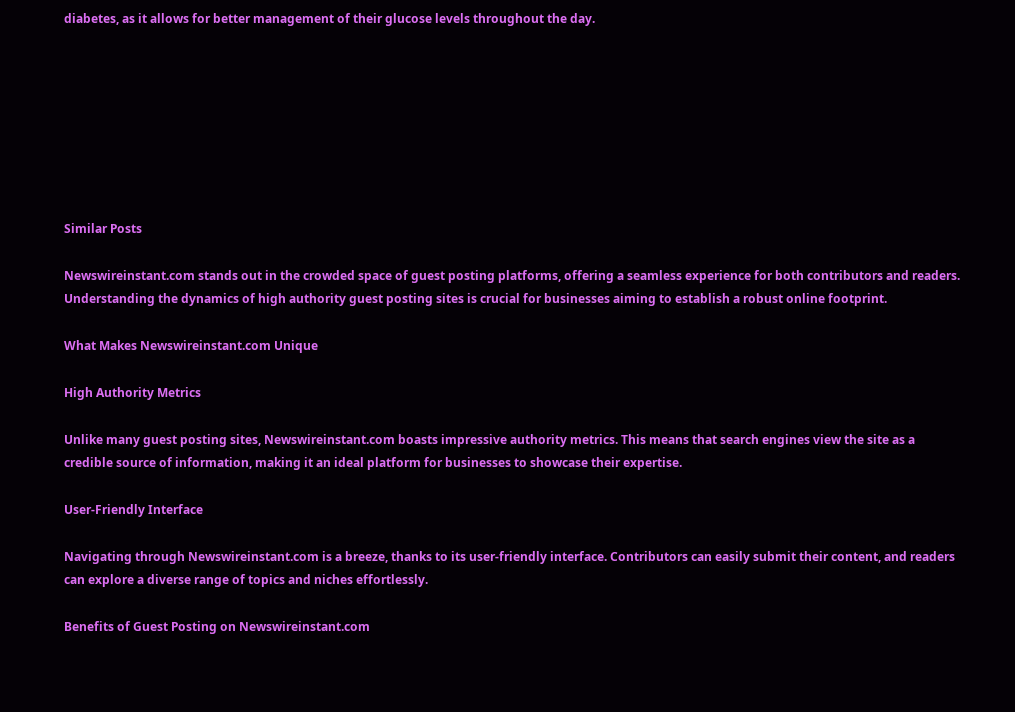diabetes, as it allows for better management of their glucose levels throughout the day.








Similar Posts

Newswireinstant.com stands out in the crowded space of guest posting platforms, offering a seamless experience for both contributors and readers. Understanding the dynamics of high authority guest posting sites is crucial for businesses aiming to establish a robust online footprint.

What Makes Newswireinstant.com Unique

High Authority Metrics

Unlike many guest posting sites, Newswireinstant.com boasts impressive authority metrics. This means that search engines view the site as a credible source of information, making it an ideal platform for businesses to showcase their expertise.

User-Friendly Interface

Navigating through Newswireinstant.com is a breeze, thanks to its user-friendly interface. Contributors can easily submit their content, and readers can explore a diverse range of topics and niches effortlessly.

Benefits of Guest Posting on Newswireinstant.com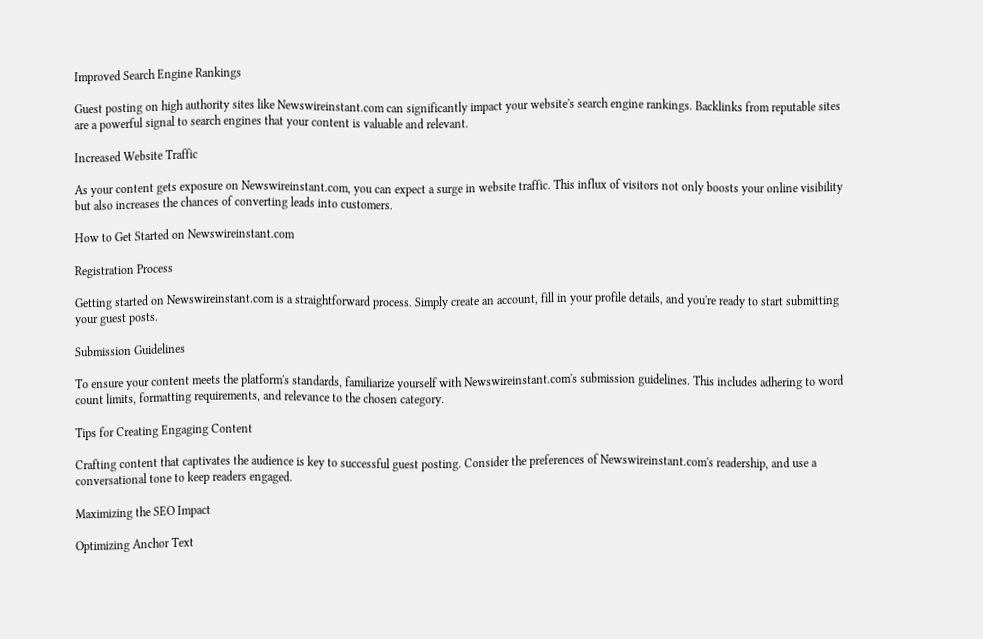Improved Search Engine Rankings

Guest posting on high authority sites like Newswireinstant.com can significantly impact your website's search engine rankings. Backlinks from reputable sites are a powerful signal to search engines that your content is valuable and relevant.

Increased Website Traffic

As your content gets exposure on Newswireinstant.com, you can expect a surge in website traffic. This influx of visitors not only boosts your online visibility but also increases the chances of converting leads into customers.

How to Get Started on Newswireinstant.com

Registration Process

Getting started on Newswireinstant.com is a straightforward process. Simply create an account, fill in your profile details, and you're ready to start submitting your guest posts.

Submission Guidelines

To ensure your content meets the platform's standards, familiarize yourself with Newswireinstant.com's submission guidelines. This includes adhering to word count limits, formatting requirements, and relevance to the chosen category.

Tips for Creating Engaging Content

Crafting content that captivates the audience is key to successful guest posting. Consider the preferences of Newswireinstant.com's readership, and use a conversational tone to keep readers engaged.

Maximizing the SEO Impact

Optimizing Anchor Text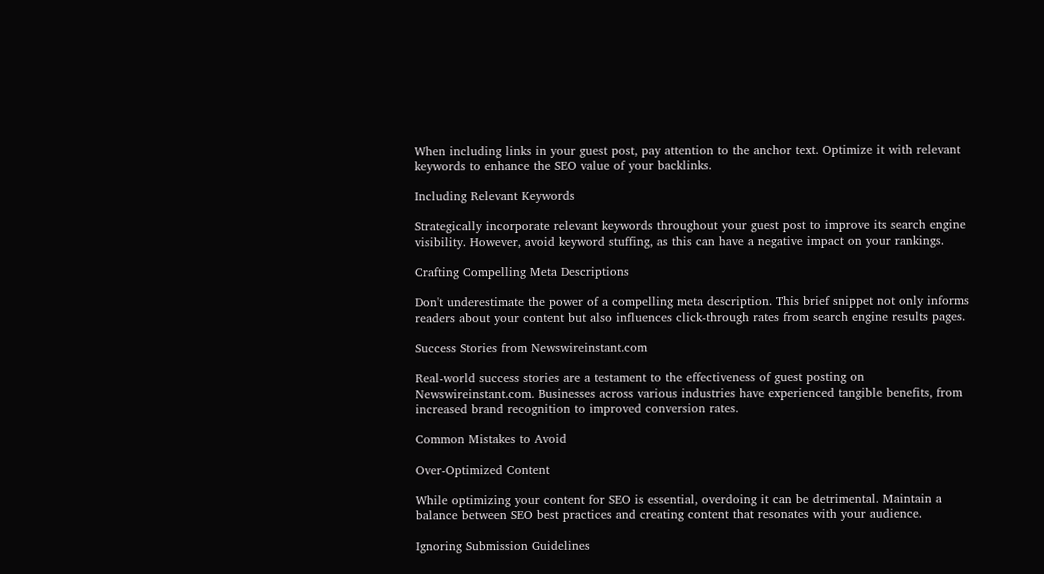When including links in your guest post, pay attention to the anchor text. Optimize it with relevant keywords to enhance the SEO value of your backlinks.

Including Relevant Keywords

Strategically incorporate relevant keywords throughout your guest post to improve its search engine visibility. However, avoid keyword stuffing, as this can have a negative impact on your rankings.

Crafting Compelling Meta Descriptions

Don't underestimate the power of a compelling meta description. This brief snippet not only informs readers about your content but also influences click-through rates from search engine results pages.

Success Stories from Newswireinstant.com

Real-world success stories are a testament to the effectiveness of guest posting on Newswireinstant.com. Businesses across various industries have experienced tangible benefits, from increased brand recognition to improved conversion rates.

Common Mistakes to Avoid

Over-Optimized Content

While optimizing your content for SEO is essential, overdoing it can be detrimental. Maintain a balance between SEO best practices and creating content that resonates with your audience.

Ignoring Submission Guidelines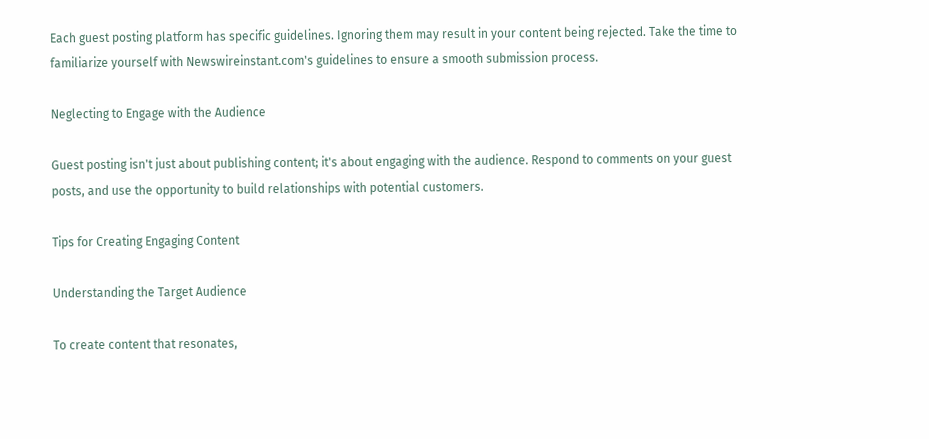Each guest posting platform has specific guidelines. Ignoring them may result in your content being rejected. Take the time to familiarize yourself with Newswireinstant.com's guidelines to ensure a smooth submission process.

Neglecting to Engage with the Audience

Guest posting isn't just about publishing content; it's about engaging with the audience. Respond to comments on your guest posts, and use the opportunity to build relationships with potential customers.

Tips for Creating Engaging Content

Understanding the Target Audience

To create content that resonates,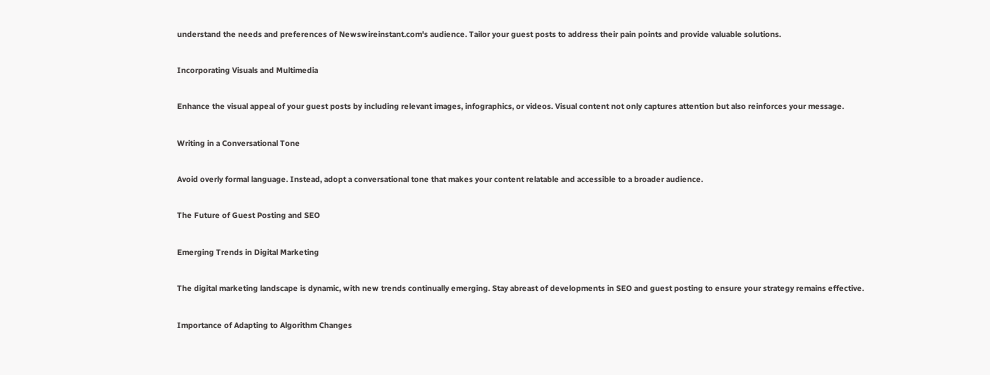understand the needs and preferences of Newswireinstant.com's audience. Tailor your guest posts to address their pain points and provide valuable solutions.

Incorporating Visuals and Multimedia

Enhance the visual appeal of your guest posts by including relevant images, infographics, or videos. Visual content not only captures attention but also reinforces your message.

Writing in a Conversational Tone

Avoid overly formal language. Instead, adopt a conversational tone that makes your content relatable and accessible to a broader audience.

The Future of Guest Posting and SEO

Emerging Trends in Digital Marketing

The digital marketing landscape is dynamic, with new trends continually emerging. Stay abreast of developments in SEO and guest posting to ensure your strategy remains effective.

Importance of Adapting to Algorithm Changes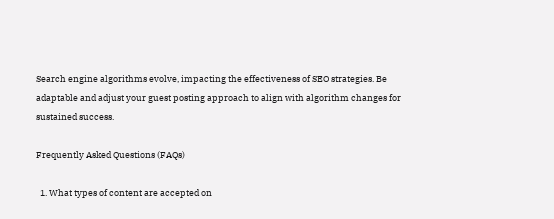Search engine algorithms evolve, impacting the effectiveness of SEO strategies. Be adaptable and adjust your guest posting approach to align with algorithm changes for sustained success.

Frequently Asked Questions (FAQs)

  1. What types of content are accepted on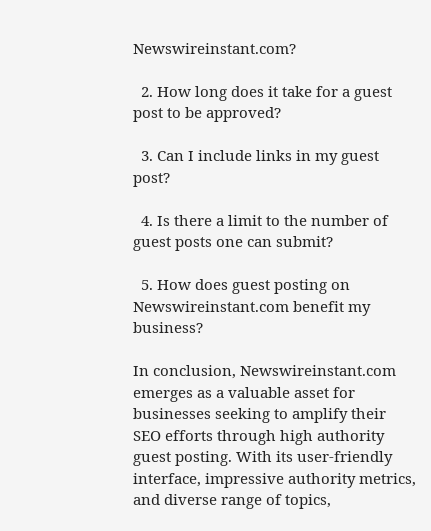Newswireinstant.com?

  2. How long does it take for a guest post to be approved?

  3. Can I include links in my guest post?

  4. Is there a limit to the number of guest posts one can submit?

  5. How does guest posting on Newswireinstant.com benefit my business?

In conclusion, Newswireinstant.com emerges as a valuable asset for businesses seeking to amplify their SEO efforts through high authority guest posting. With its user-friendly interface, impressive authority metrics, and diverse range of topics,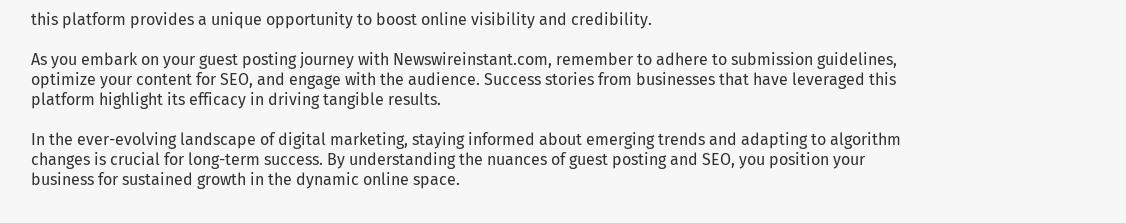this platform provides a unique opportunity to boost online visibility and credibility.

As you embark on your guest posting journey with Newswireinstant.com, remember to adhere to submission guidelines, optimize your content for SEO, and engage with the audience. Success stories from businesses that have leveraged this platform highlight its efficacy in driving tangible results.

In the ever-evolving landscape of digital marketing, staying informed about emerging trends and adapting to algorithm changes is crucial for long-term success. By understanding the nuances of guest posting and SEO, you position your business for sustained growth in the dynamic online space.